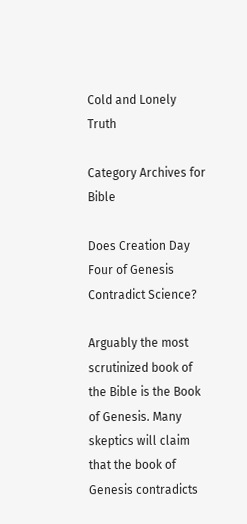Cold and Lonely Truth

Category Archives for Bible

Does Creation Day Four of Genesis Contradict Science?

Arguably the most scrutinized book of the Bible is the Book of Genesis. Many skeptics will claim that the book of Genesis contradicts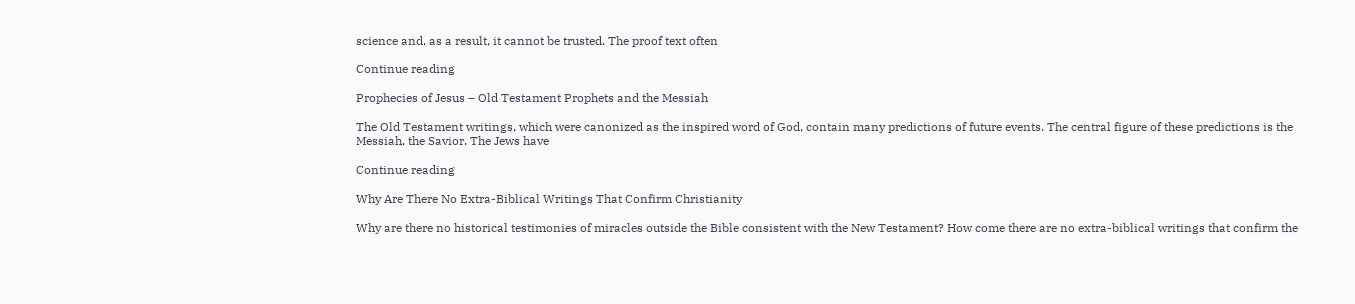science and, as a result, it cannot be trusted. The proof text often

Continue reading

Prophecies of Jesus – Old Testament Prophets and the Messiah

The Old Testament writings, which were canonized as the inspired word of God, contain many predictions of future events. The central figure of these predictions is the Messiah, the Savior. The Jews have

Continue reading

Why Are There No Extra-Biblical Writings That Confirm Christianity

Why are there no historical testimonies of miracles outside the Bible consistent with the New Testament? How come there are no extra-biblical writings that confirm the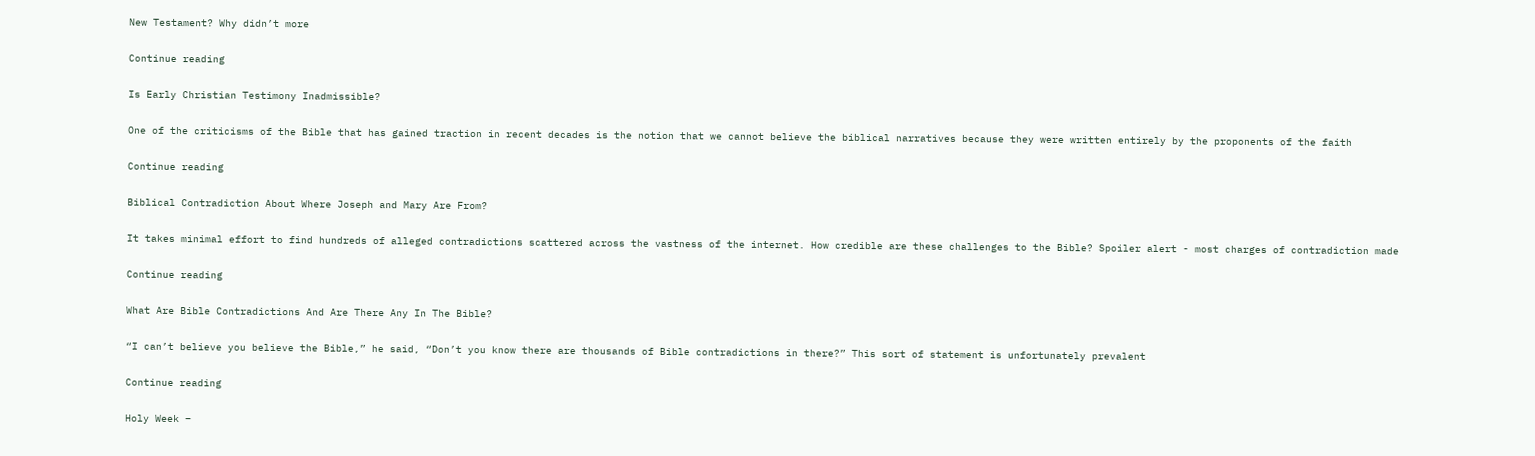New Testament? Why didn’t more

Continue reading

Is Early Christian Testimony Inadmissible?

One of the criticisms of the Bible that has gained traction in recent decades is the notion that we cannot believe the biblical narratives because they were written entirely by the proponents of the faith

Continue reading

Biblical Contradiction About Where Joseph and Mary Are From?

It takes minimal effort to find hundreds of alleged contradictions scattered across the vastness of the internet. How credible are these challenges to the Bible? Spoiler alert - most charges of contradiction made

Continue reading

What Are Bible Contradictions And Are There Any In The Bible?

“I can’t believe you believe the Bible,” he said, “Don’t you know there are thousands of Bible contradictions in there?” This sort of statement is unfortunately prevalent

Continue reading

Holy Week –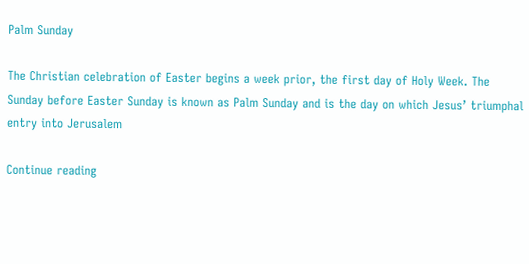Palm Sunday

The Christian celebration of Easter begins a week prior, the first day of Holy Week. The Sunday before Easter Sunday is known as Palm Sunday and is the day on which Jesus’ triumphal entry into Jerusalem

Continue reading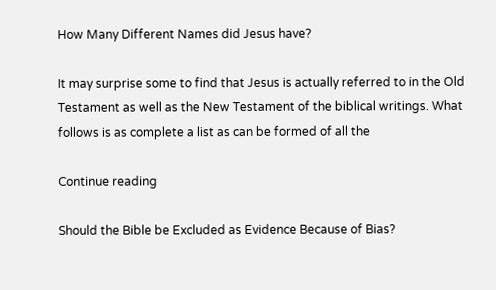How Many Different Names did Jesus have?

It may surprise some to find that Jesus is actually referred to in the Old Testament as well as the New Testament of the biblical writings. What follows is as complete a list as can be formed of all the

Continue reading

Should the Bible be Excluded as Evidence Because of Bias?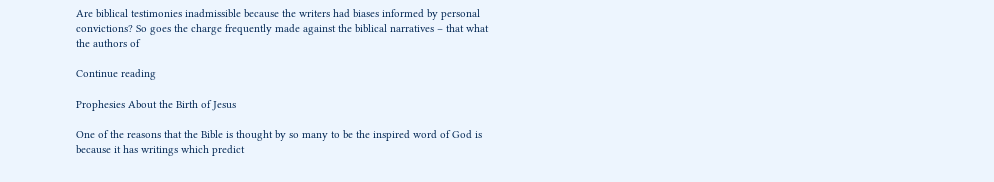Are biblical testimonies inadmissible because the writers had biases informed by personal convictions? So goes the charge frequently made against the biblical narratives – that what the authors of

Continue reading

Prophesies About the Birth of Jesus

One of the reasons that the Bible is thought by so many to be the inspired word of God is because it has writings which predict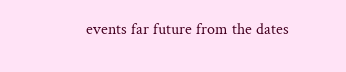events far future from the dates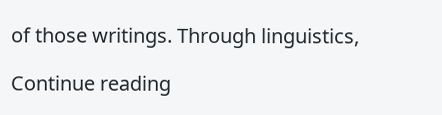of those writings. Through linguistics,

Continue reading